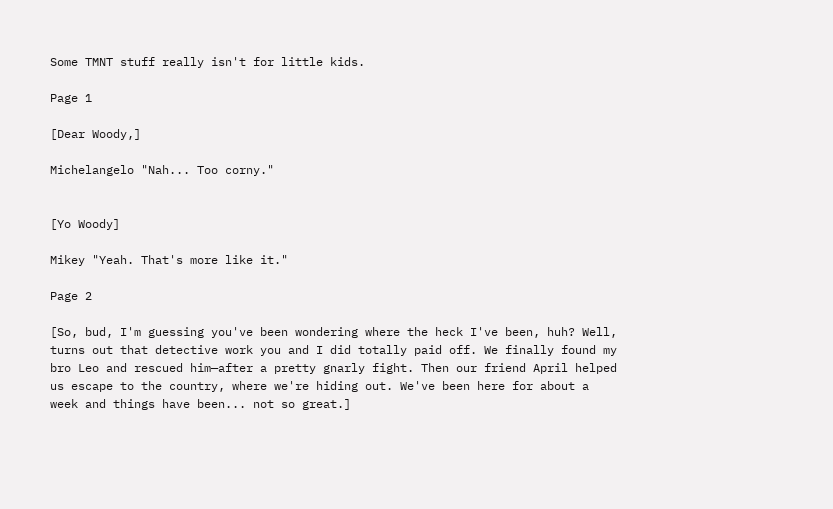Some TMNT stuff really isn't for little kids.

Page 1

[Dear Woody,]

Michelangelo "Nah... Too corny."


[Yo Woody]

Mikey "Yeah. That's more like it."

Page 2

[So, bud, I'm guessing you've been wondering where the heck I've been, huh? Well, turns out that detective work you and I did totally paid off. We finally found my bro Leo and rescued him—after a pretty gnarly fight. Then our friend April helped us escape to the country, where we're hiding out. We've been here for about a week and things have been... not so great.]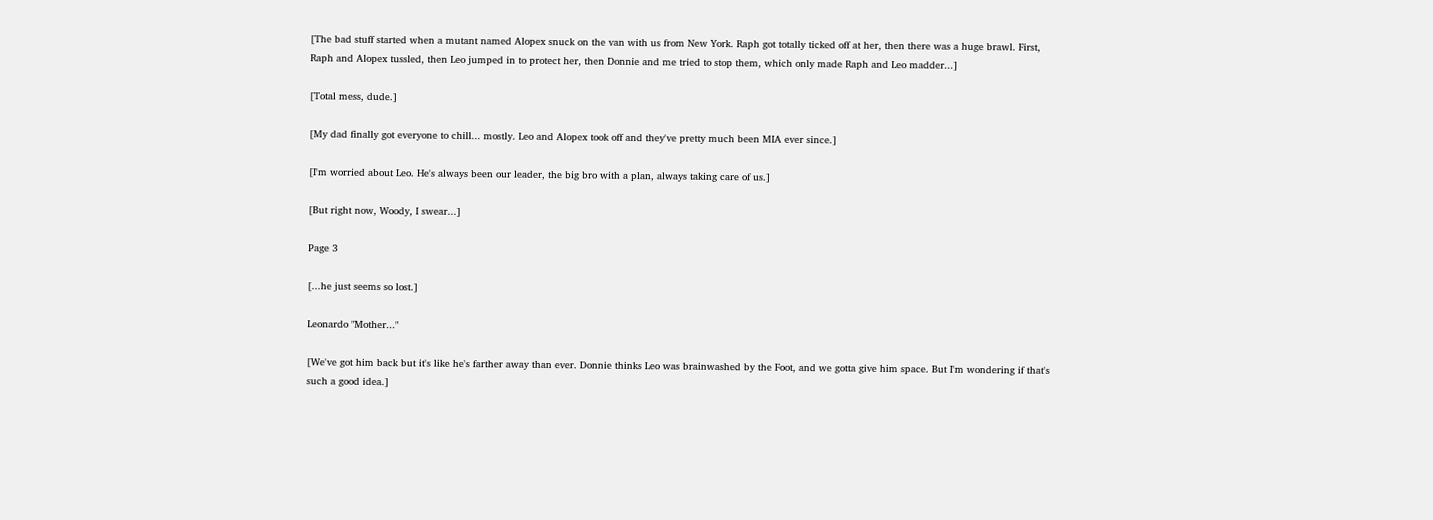[The bad stuff started when a mutant named Alopex snuck on the van with us from New York. Raph got totally ticked off at her, then there was a huge brawl. First, Raph and Alopex tussled, then Leo jumped in to protect her, then Donnie and me tried to stop them, which only made Raph and Leo madder...]

[Total mess, dude.]

[My dad finally got everyone to chill... mostly. Leo and Alopex took off and they've pretty much been MIA ever since.]

[I'm worried about Leo. He's always been our leader, the big bro with a plan, always taking care of us.]

[But right now, Woody, I swear...]

Page 3

[...he just seems so lost.]

Leonardo "Mother..."

[We've got him back but it's like he's farther away than ever. Donnie thinks Leo was brainwashed by the Foot, and we gotta give him space. But I'm wondering if that's such a good idea.]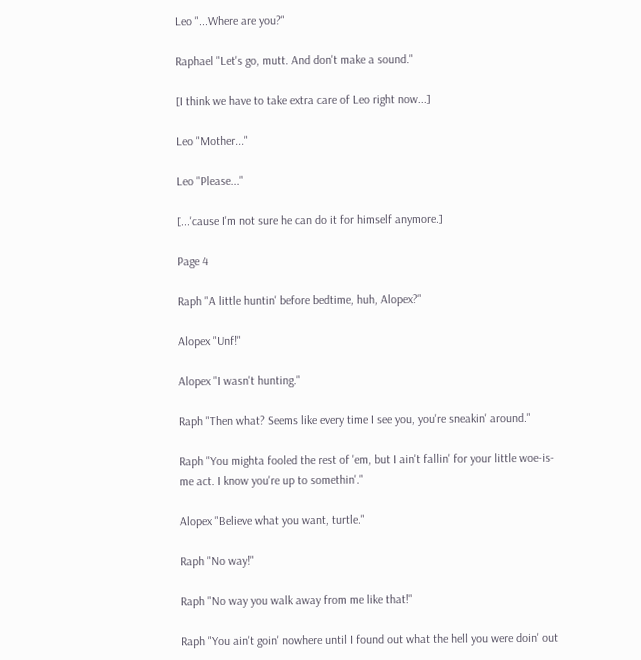Leo "...Where are you?"

Raphael "Let's go, mutt. And don't make a sound."

[I think we have to take extra care of Leo right now...]

Leo "Mother..."

Leo "Please..."

[...'cause I'm not sure he can do it for himself anymore.]

Page 4

Raph "A little huntin' before bedtime, huh, Alopex?"

Alopex "Unf!"

Alopex "I wasn't hunting."

Raph "Then what? Seems like every time I see you, you're sneakin' around."

Raph "You mighta fooled the rest of 'em, but I ain't fallin' for your little woe-is-me act. I know you're up to somethin'."

Alopex "Believe what you want, turtle."

Raph "No way!"

Raph "No way you walk away from me like that!"

Raph "You ain't goin' nowhere until I found out what the hell you were doin' out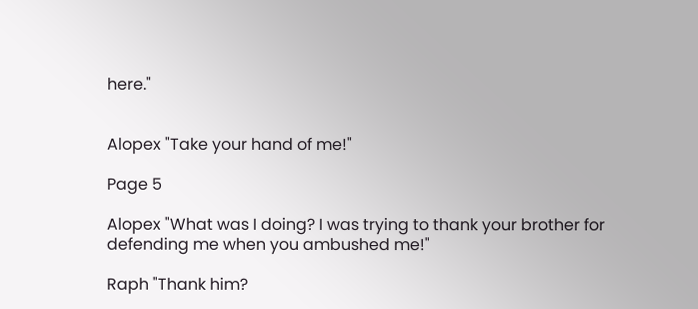here."


Alopex "Take your hand of me!"

Page 5

Alopex "What was I doing? I was trying to thank your brother for defending me when you ambushed me!"

Raph "Thank him?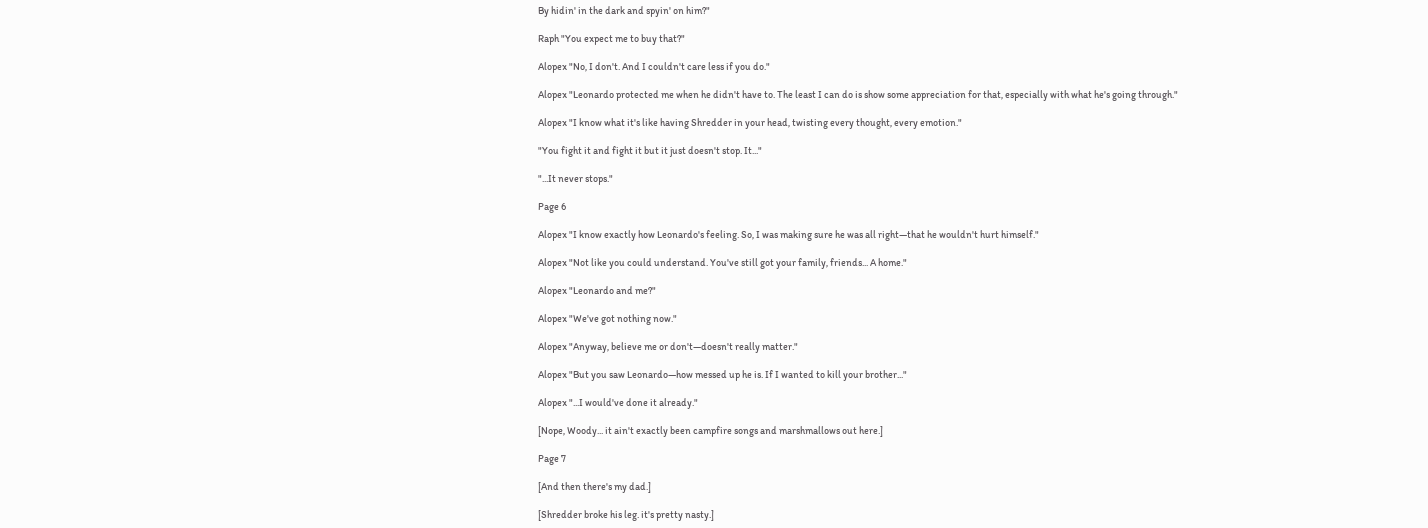By hidin' in the dark and spyin' on him?"

Raph "You expect me to buy that?"

Alopex "No, I don't. And I couldn't care less if you do."

Alopex "Leonardo protected me when he didn't have to. The least I can do is show some appreciation for that, especially with what he's going through."

Alopex "I know what it's like having Shredder in your head, twisting every thought, every emotion."

"You fight it and fight it but it just doesn't stop. It..."

"...It never stops."

Page 6

Alopex "I know exactly how Leonardo's feeling. So, I was making sure he was all right—that he wouldn't hurt himself."

Alopex "Not like you could understand. You've still got your family, friends... A home."

Alopex "Leonardo and me?"

Alopex "We've got nothing now."

Alopex "Anyway, believe me or don't—doesn't really matter."

Alopex "But you saw Leonardo—how messed up he is. If I wanted to kill your brother..."

Alopex "...I would've done it already."

[Nope, Woody... it ain't exactly been campfire songs and marshmallows out here.]

Page 7

[And then there's my dad.]

[Shredder broke his leg. it's pretty nasty.]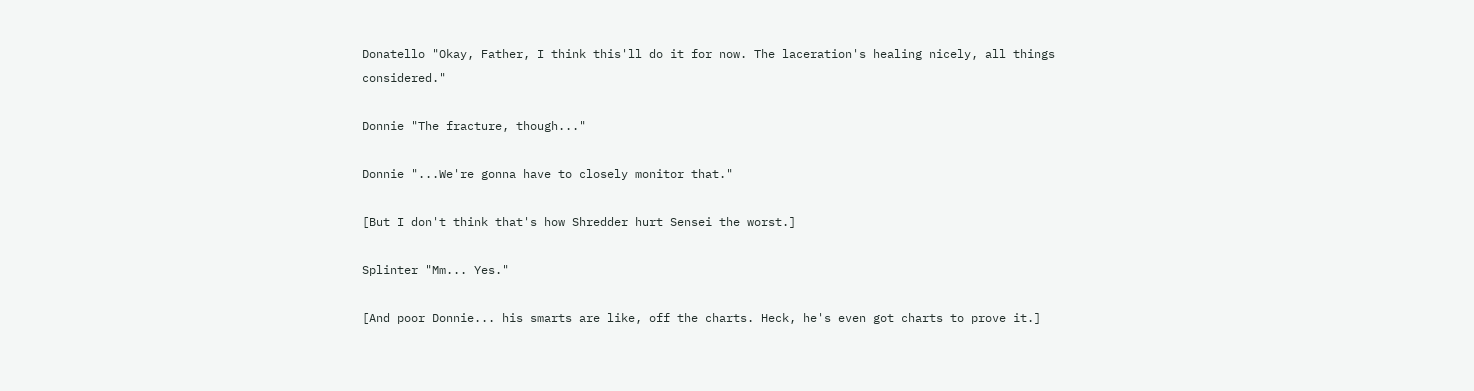Donatello "Okay, Father, I think this'll do it for now. The laceration's healing nicely, all things considered."

Donnie "The fracture, though..."

Donnie "...We're gonna have to closely monitor that."

[But I don't think that's how Shredder hurt Sensei the worst.]

Splinter "Mm... Yes."

[And poor Donnie... his smarts are like, off the charts. Heck, he's even got charts to prove it.]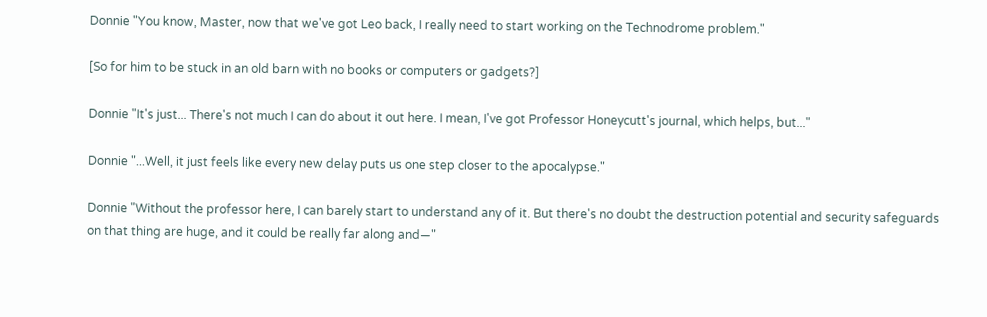Donnie "You know, Master, now that we've got Leo back, I really need to start working on the Technodrome problem."

[So for him to be stuck in an old barn with no books or computers or gadgets?]

Donnie "It's just... There's not much I can do about it out here. I mean, I've got Professor Honeycutt's journal, which helps, but..."

Donnie "...Well, it just feels like every new delay puts us one step closer to the apocalypse."

Donnie "Without the professor here, I can barely start to understand any of it. But there's no doubt the destruction potential and security safeguards on that thing are huge, and it could be really far along and—"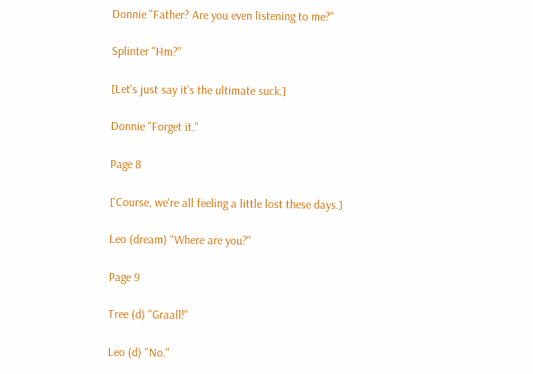Donnie "Father? Are you even listening to me?"

Splinter "Hm?"

[Let's just say it's the ultimate suck.]

Donnie "Forget it."

Page 8

['Course, we're all feeling a little lost these days.]

Leo (dream) "Where are you?"

Page 9

Tree (d) "Graall!"

Leo (d) "No."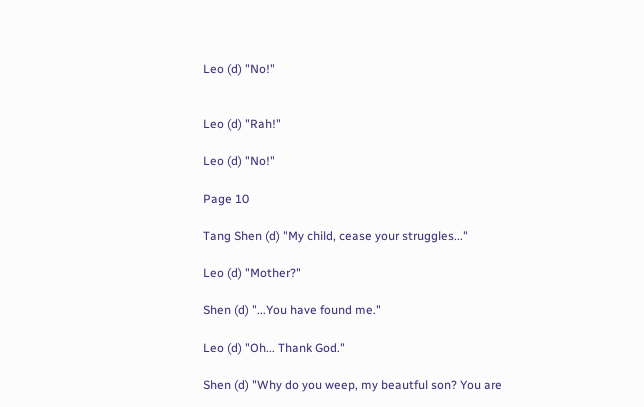Leo (d) "No!"


Leo (d) "Rah!"

Leo (d) "No!"

Page 10

Tang Shen (d) "My child, cease your struggles..."

Leo (d) "Mother?"

Shen (d) "...You have found me."

Leo (d) "Oh... Thank God."

Shen (d) "Why do you weep, my beautful son? You are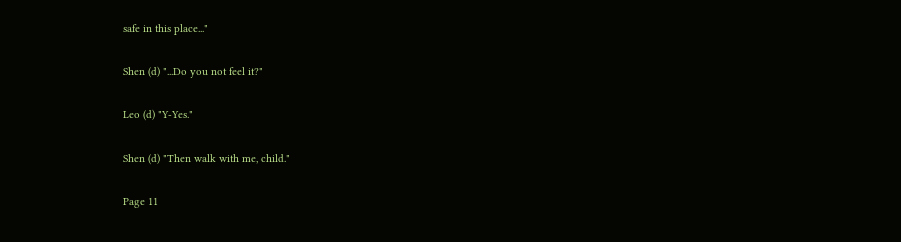safe in this place..."

Shen (d) "...Do you not feel it?"

Leo (d) "Y-Yes."

Shen (d) "Then walk with me, child."

Page 11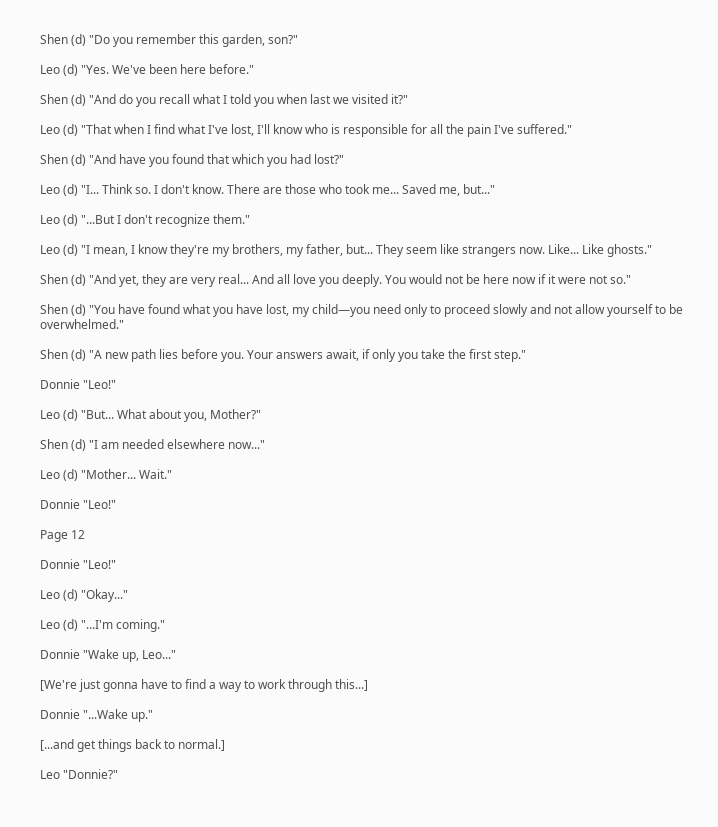Shen (d) "Do you remember this garden, son?"

Leo (d) "Yes. We've been here before."

Shen (d) "And do you recall what I told you when last we visited it?"

Leo (d) "That when I find what I've lost, I'll know who is responsible for all the pain I've suffered."

Shen (d) "And have you found that which you had lost?"

Leo (d) "I... Think so. I don't know. There are those who took me... Saved me, but..."

Leo (d) "...But I don't recognize them."

Leo (d) "I mean, I know they're my brothers, my father, but... They seem like strangers now. Like... Like ghosts."

Shen (d) "And yet, they are very real... And all love you deeply. You would not be here now if it were not so."

Shen (d) "You have found what you have lost, my child—you need only to proceed slowly and not allow yourself to be overwhelmed."

Shen (d) "A new path lies before you. Your answers await, if only you take the first step."

Donnie "Leo!"

Leo (d) "But... What about you, Mother?"

Shen (d) "I am needed elsewhere now..."

Leo (d) "Mother... Wait."

Donnie "Leo!"

Page 12

Donnie "Leo!"

Leo (d) "Okay..."

Leo (d) "...I'm coming."

Donnie "Wake up, Leo..."

[We're just gonna have to find a way to work through this...]

Donnie "...Wake up."

[...and get things back to normal.]

Leo "Donnie?"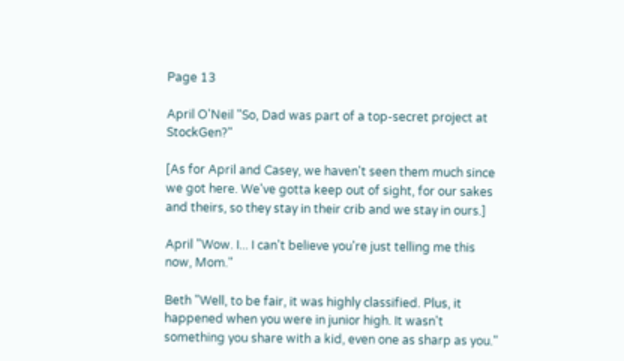Page 13

April O'Neil "So, Dad was part of a top-secret project at StockGen?"

[As for April and Casey, we haven't seen them much since we got here. We've gotta keep out of sight, for our sakes and theirs, so they stay in their crib and we stay in ours.]

April "Wow. I... I can't believe you're just telling me this now, Mom."

Beth "Well, to be fair, it was highly classified. Plus, it happened when you were in junior high. It wasn't something you share with a kid, even one as sharp as you."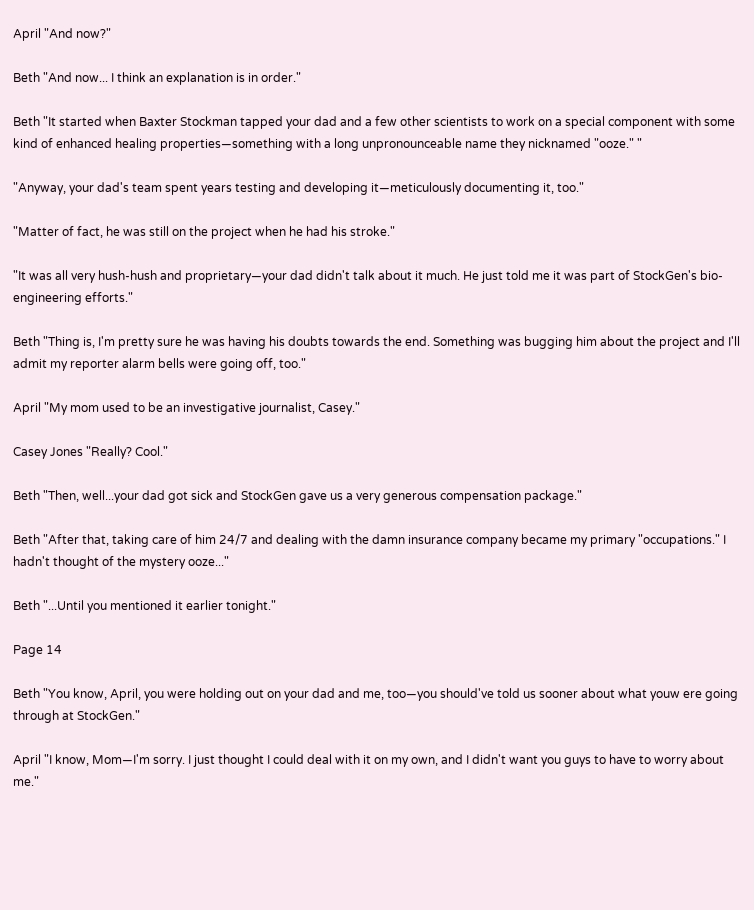April "And now?"

Beth "And now... I think an explanation is in order."

Beth "It started when Baxter Stockman tapped your dad and a few other scientists to work on a special component with some kind of enhanced healing properties—something with a long unpronounceable name they nicknamed "ooze." "

"Anyway, your dad's team spent years testing and developing it—meticulously documenting it, too."

"Matter of fact, he was still on the project when he had his stroke."

"It was all very hush-hush and proprietary—your dad didn't talk about it much. He just told me it was part of StockGen's bio-engineering efforts."

Beth "Thing is, I'm pretty sure he was having his doubts towards the end. Something was bugging him about the project and I'll admit my reporter alarm bells were going off, too."

April "My mom used to be an investigative journalist, Casey."

Casey Jones "Really? Cool."

Beth "Then, well...your dad got sick and StockGen gave us a very generous compensation package."

Beth "After that, taking care of him 24/7 and dealing with the damn insurance company became my primary "occupations." I hadn't thought of the mystery ooze..."

Beth "...Until you mentioned it earlier tonight."

Page 14

Beth "You know, April, you were holding out on your dad and me, too—you should've told us sooner about what youw ere going through at StockGen."

April "I know, Mom—I'm sorry. I just thought I could deal with it on my own, and I didn't want you guys to have to worry about me."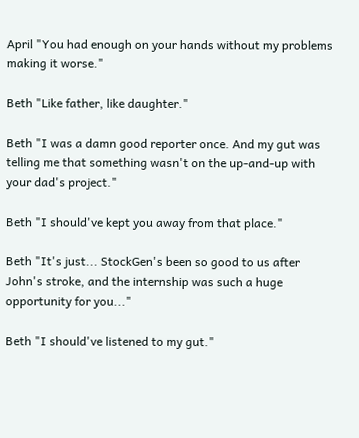April "You had enough on your hands without my problems making it worse."

Beth "Like father, like daughter."

Beth "I was a damn good reporter once. And my gut was telling me that something wasn't on the up-and-up with your dad's project."

Beth "I should've kept you away from that place."

Beth "It's just... StockGen's been so good to us after John's stroke, and the internship was such a huge opportunity for you..."

Beth "I should've listened to my gut."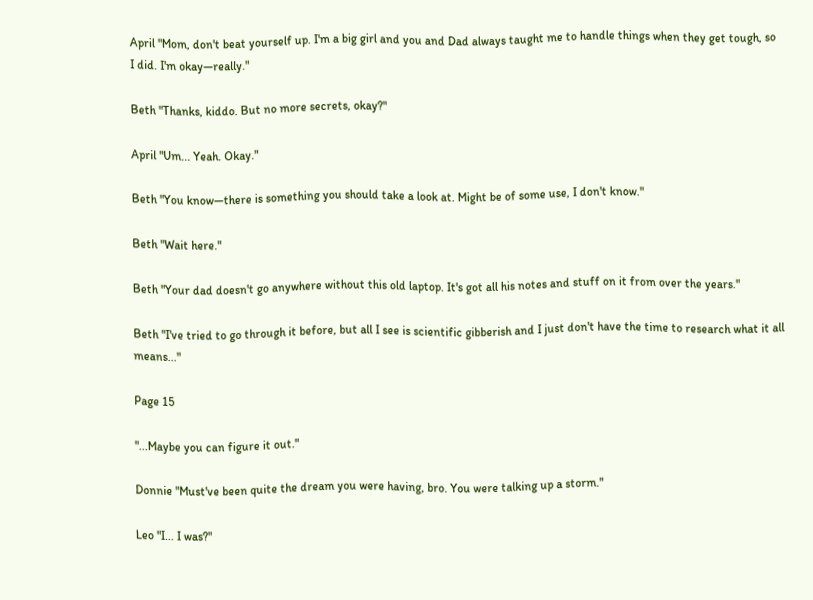April "Mom, don't beat yourself up. I'm a big girl and you and Dad always taught me to handle things when they get tough, so I did. I'm okay—really."

Beth "Thanks, kiddo. But no more secrets, okay?"

April "Um... Yeah. Okay."

Beth "You know—there is something you should take a look at. Might be of some use, I don't know."

Beth "Wait here."

Beth "Your dad doesn't go anywhere without this old laptop. It's got all his notes and stuff on it from over the years."

Beth "I've tried to go through it before, but all I see is scientific gibberish and I just don't have the time to research what it all means..."

Page 15

"...Maybe you can figure it out."

Donnie "Must've been quite the dream you were having, bro. You were talking up a storm."

Leo "I... I was?"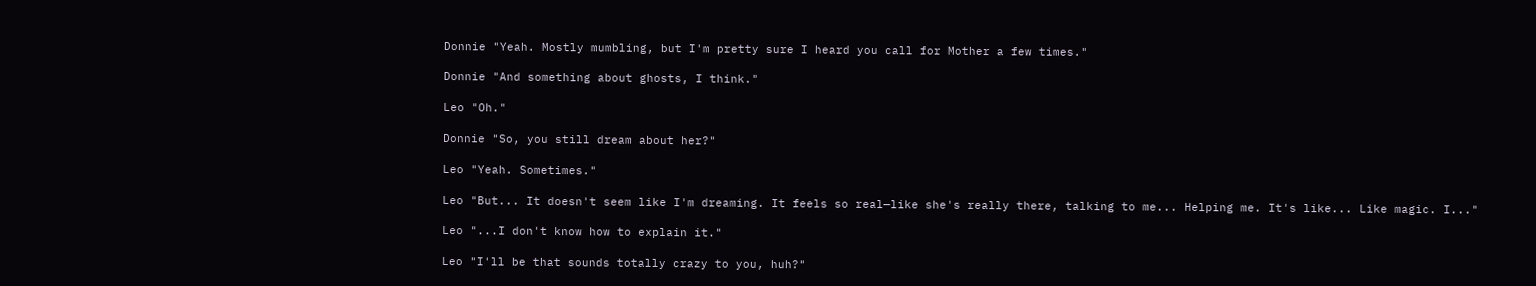Donnie "Yeah. Mostly mumbling, but I'm pretty sure I heard you call for Mother a few times."

Donnie "And something about ghosts, I think."

Leo "Oh."

Donnie "So, you still dream about her?"

Leo "Yeah. Sometimes."

Leo "But... It doesn't seem like I'm dreaming. It feels so real—like she's really there, talking to me... Helping me. It's like... Like magic. I..."

Leo "...I don't know how to explain it."

Leo "I'll be that sounds totally crazy to you, huh?"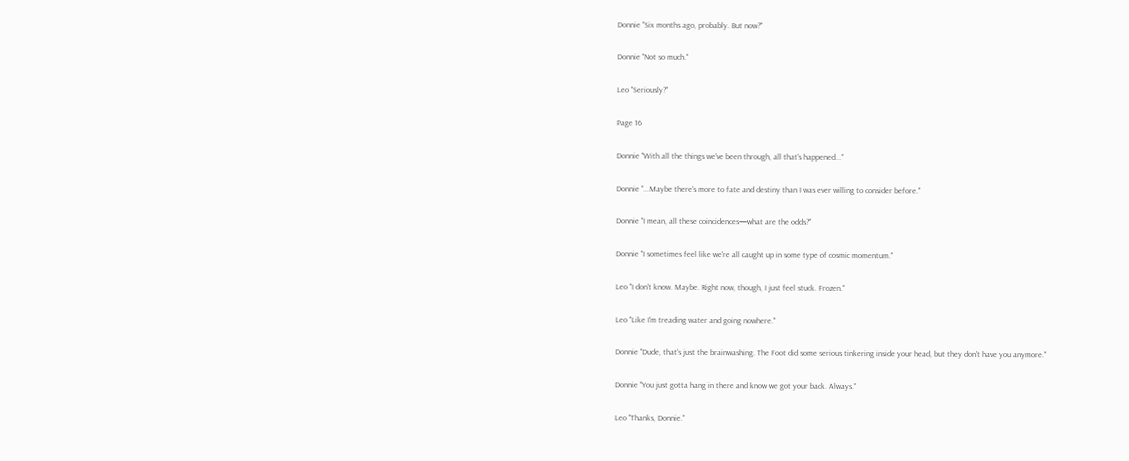Donnie "Six months ago, probably. But now?"

Donnie "Not so much."

Leo "Seriously?"

Page 16

Donnie "With all the things we've been through, all that's happened..."

Donnie "...Maybe there's more to fate and destiny than I was ever willing to consider before."

Donnie "I mean, all these coincidences—what are the odds?"

Donnie "I sometimes feel like we're all caught up in some type of cosmic momentum."

Leo "I don't know. Maybe. Right now, though, I just feel stuck. Frozen."

Leo "Like I'm treading water and going nowhere."

Donnie "Dude, that's just the brainwashing. The Foot did some serious tinkering inside your head, but they don't have you anymore."

Donnie "You just gotta hang in there and know we got your back. Always."

Leo "Thanks, Donnie."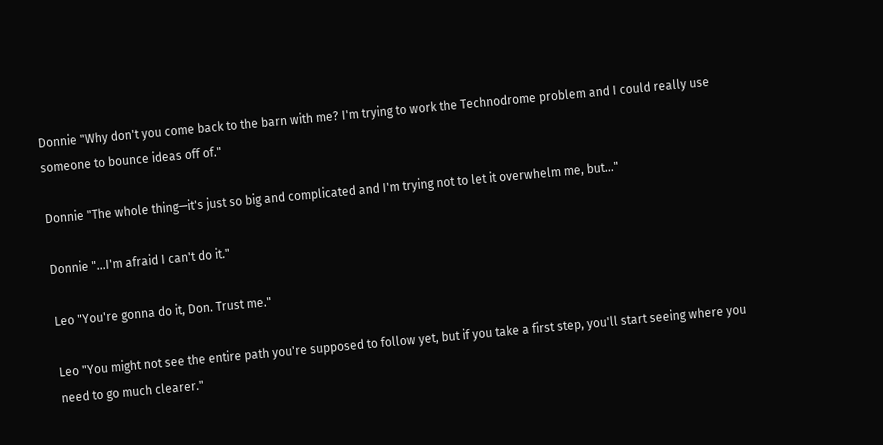Donnie "Why don't you come back to the barn with me? I'm trying to work the Technodrome problem and I could really use someone to bounce ideas off of."

Donnie "The whole thing—it's just so big and complicated and I'm trying not to let it overwhelm me, but..."

Donnie "...I'm afraid I can't do it."

Leo "You're gonna do it, Don. Trust me."

Leo "You might not see the entire path you're supposed to follow yet, but if you take a first step, you'll start seeing where you need to go much clearer."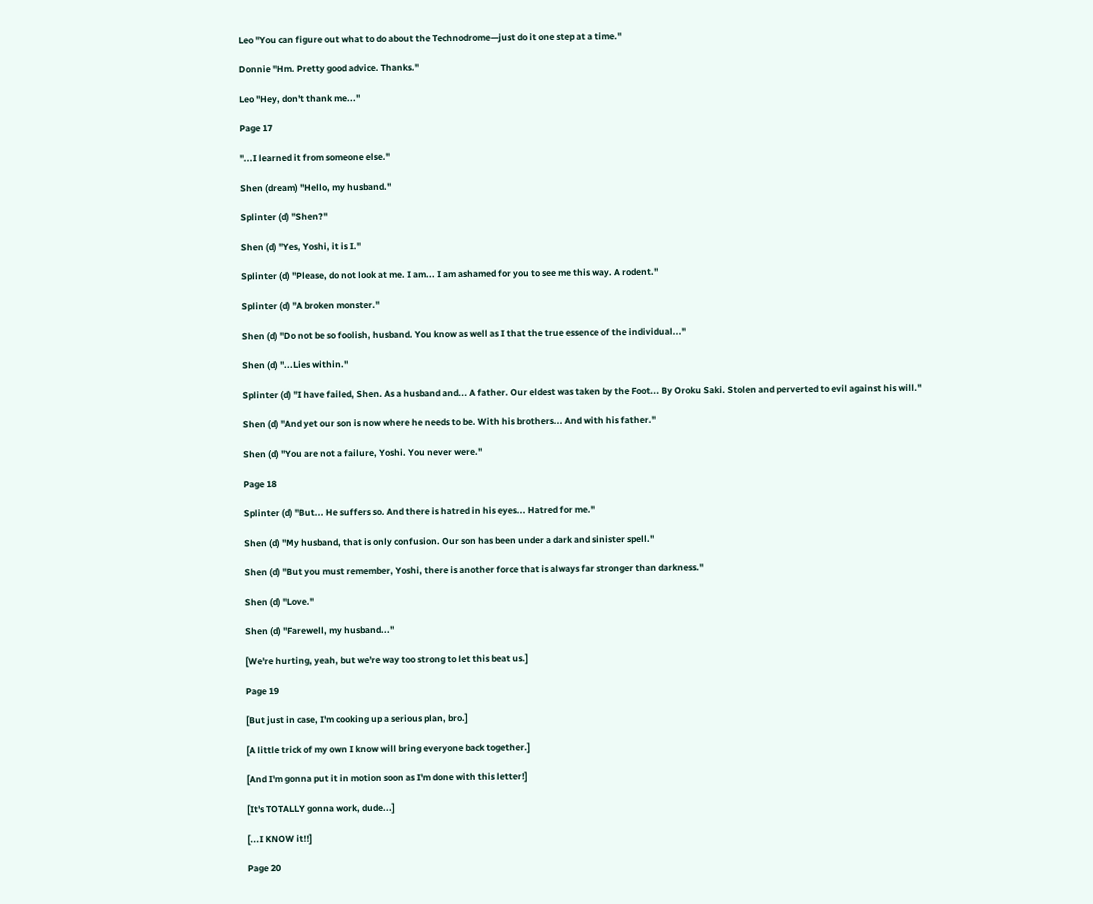Leo "You can figure out what to do about the Technodrome—just do it one step at a time."

Donnie "Hm. Pretty good advice. Thanks."

Leo "Hey, don't thank me..."

Page 17

"...I learned it from someone else."

Shen (dream) "Hello, my husband."

Splinter (d) "Shen?"

Shen (d) "Yes, Yoshi, it is I."

Splinter (d) "Please, do not look at me. I am... I am ashamed for you to see me this way. A rodent."

Splinter (d) "A broken monster."

Shen (d) "Do not be so foolish, husband. You know as well as I that the true essence of the individual..."

Shen (d) "...Lies within."

Splinter (d) "I have failed, Shen. As a husband and... A father. Our eldest was taken by the Foot... By Oroku Saki. Stolen and perverted to evil against his will."

Shen (d) "And yet our son is now where he needs to be. With his brothers... And with his father."

Shen (d) "You are not a failure, Yoshi. You never were."

Page 18

Splinter (d) "But... He suffers so. And there is hatred in his eyes... Hatred for me."

Shen (d) "My husband, that is only confusion. Our son has been under a dark and sinister spell."

Shen (d) "But you must remember, Yoshi, there is another force that is always far stronger than darkness."

Shen (d) "Love."

Shen (d) "Farewell, my husband..."

[We're hurting, yeah, but we're way too strong to let this beat us.]

Page 19

[But just in case, I'm cooking up a serious plan, bro.]

[A little trick of my own I know will bring everyone back together.]

[And I'm gonna put it in motion soon as I'm done with this letter!]

[It's TOTALLY gonna work, dude...]

[...I KNOW it!!]

Page 20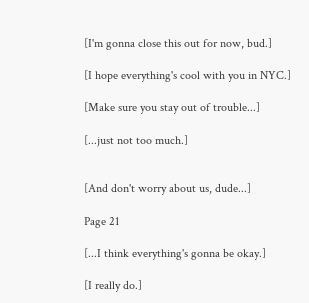[I'm gonna close this out for now, bud.]

[I hope everything's cool with you in NYC.]

[Make sure you stay out of trouble...]

[...just not too much.]


[And don't worry about us, dude...]

Page 21

[...I think everything's gonna be okay.]

[I really do.]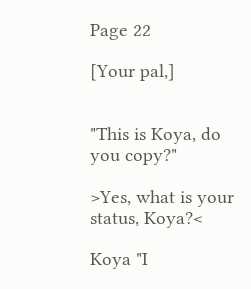Page 22

[Your pal,]


"This is Koya, do you copy?"

>Yes, what is your status, Koya?<

Koya "I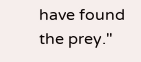have found the prey."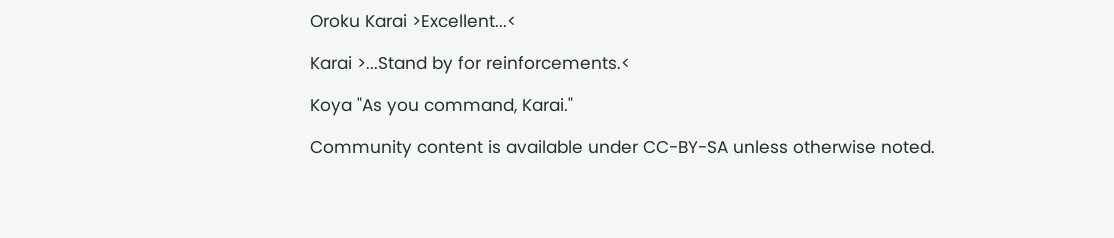Oroku Karai >Excellent...<

Karai >...Stand by for reinforcements.<

Koya "As you command, Karai."

Community content is available under CC-BY-SA unless otherwise noted.